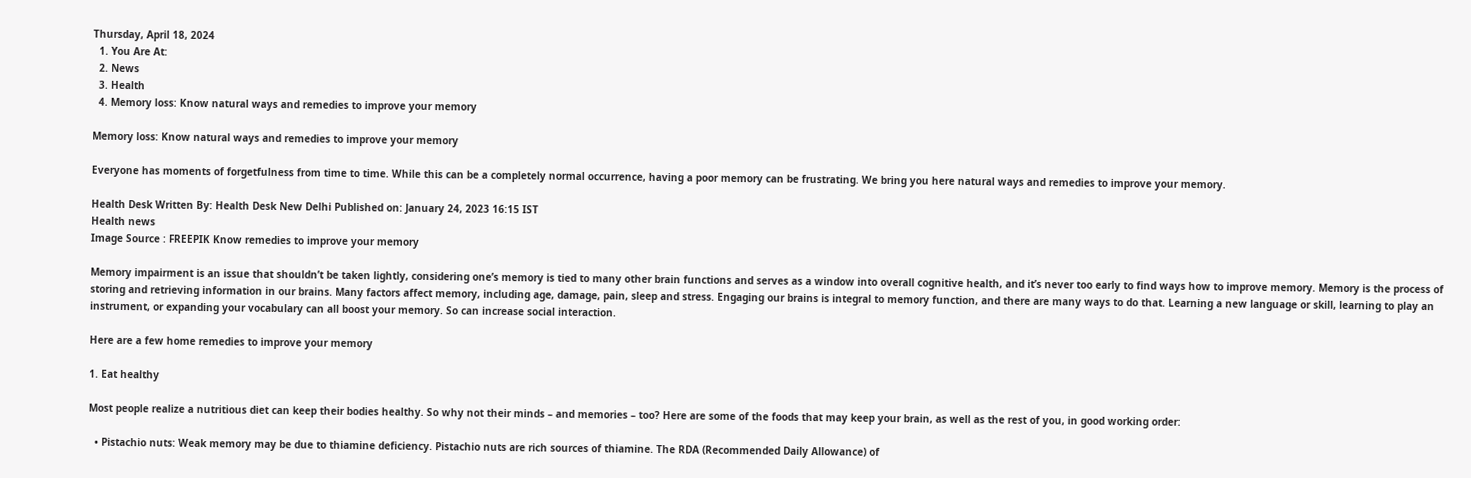Thursday, April 18, 2024
  1. You Are At:
  2. News
  3. Health
  4. Memory loss: Know natural ways and remedies to improve your memory

Memory loss: Know natural ways and remedies to improve your memory

Everyone has moments of forgetfulness from time to time. While this can be a completely normal occurrence, having a poor memory can be frustrating. We bring you here natural ways and remedies to improve your memory.

Health Desk Written By: Health Desk New Delhi Published on: January 24, 2023 16:15 IST
Health news
Image Source : FREEPIK Know remedies to improve your memory

Memory impairment is an issue that shouldn’t be taken lightly, considering one’s memory is tied to many other brain functions and serves as a window into overall cognitive health, and it’s never too early to find ways how to improve memory. Memory is the process of storing and retrieving information in our brains. Many factors affect memory, including age, damage, pain, sleep and stress. Engaging our brains is integral to memory function, and there are many ways to do that. Learning a new language or skill, learning to play an instrument, or expanding your vocabulary can all boost your memory. So can increase social interaction.

Here are a few home remedies to improve your memory

1. Eat healthy

Most people realize a nutritious diet can keep their bodies healthy. So why not their minds – and memories – too? Here are some of the foods that may keep your brain, as well as the rest of you, in good working order:

  • Pistachio nuts: Weak memory may be due to thiamine deficiency. Pistachio nuts are rich sources of thiamine. The RDA (Recommended Daily Allowance) of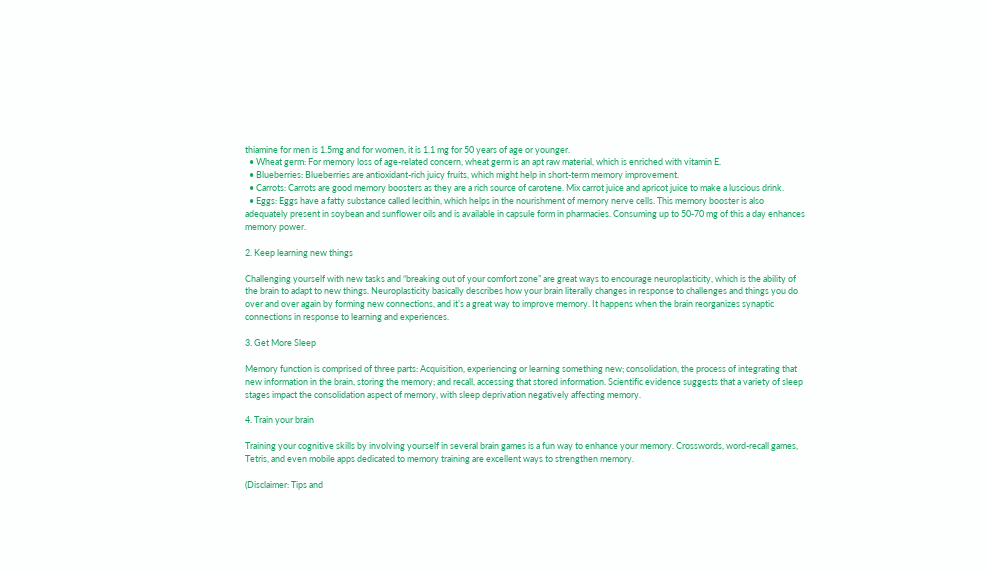thiamine for men is 1.5mg and for women, it is 1.1 mg for 50 years of age or younger.
  • Wheat germ: For memory loss of age-related concern, wheat germ is an apt raw material, which is enriched with vitamin E.
  • Blueberries: Blueberries are antioxidant-rich juicy fruits, which might help in short-term memory improvement.
  • Carrots: Carrots are good memory boosters as they are a rich source of carotene. Mix carrot juice and apricot juice to make a luscious drink.
  • Eggs: Eggs have a fatty substance called lecithin, which helps in the nourishment of memory nerve cells. This memory booster is also adequately present in soybean and sunflower oils and is available in capsule form in pharmacies. Consuming up to 50-70 mg of this a day enhances memory power.

2. Keep learning new things

Challenging yourself with new tasks and “breaking out of your comfort zone” are great ways to encourage neuroplasticity, which is the ability of the brain to adapt to new things. Neuroplasticity basically describes how your brain literally changes in response to challenges and things you do over and over again by forming new connections, and it’s a great way to improve memory. It happens when the brain reorganizes synaptic connections in response to learning and experiences.

3. Get More Sleep

Memory function is comprised of three parts: Acquisition, experiencing or learning something new; consolidation, the process of integrating that new information in the brain, storing the memory; and recall, accessing that stored information. Scientific evidence suggests that a variety of sleep stages impact the consolidation aspect of memory, with sleep deprivation negatively affecting memory.

4. Train your brain

Training your cognitive skills by involving yourself in several brain games is a fun way to enhance your memory. Crosswords, word-recall games, Tetris, and even mobile apps dedicated to memory training are excellent ways to strengthen memory.

(Disclaimer: Tips and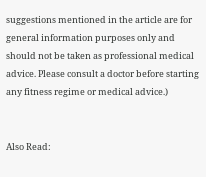suggestions mentioned in the article are for general information purposes only and should not be taken as professional medical advice. Please consult a doctor before starting any fitness regime or medical advice.)


Also Read: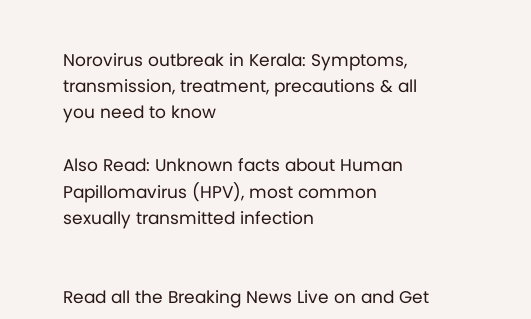Norovirus outbreak in Kerala: Symptoms, transmission, treatment, precautions & all you need to know

Also Read: Unknown facts about Human Papillomavirus (HPV), most common sexually transmitted infection


Read all the Breaking News Live on and Get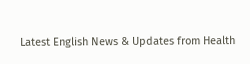Latest English News & Updates from Health